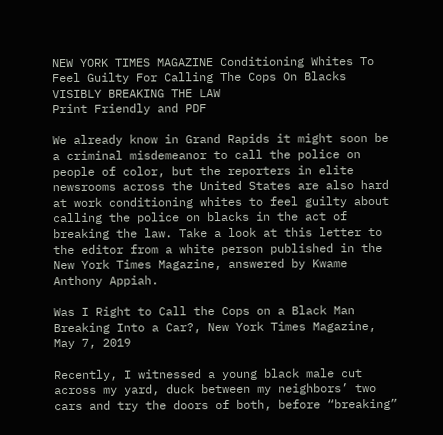NEW YORK TIMES MAGAZINE Conditioning Whites To Feel Guilty For Calling The Cops On Blacks VISIBLY BREAKING THE LAW
Print Friendly and PDF

We already know in Grand Rapids it might soon be a criminal misdemeanor to call the police on people of color, but the reporters in elite newsrooms across the United States are also hard at work conditioning whites to feel guilty about calling the police on blacks in the act of breaking the law. Take a look at this letter to the editor from a white person published in the New York Times Magazine, answered by Kwame Anthony Appiah.

Was I Right to Call the Cops on a Black Man Breaking Into a Car?, New York Times Magazine, May 7, 2019

Recently, I witnessed a young black male cut across my yard, duck between my neighbors’ two cars and try the doors of both, before “breaking”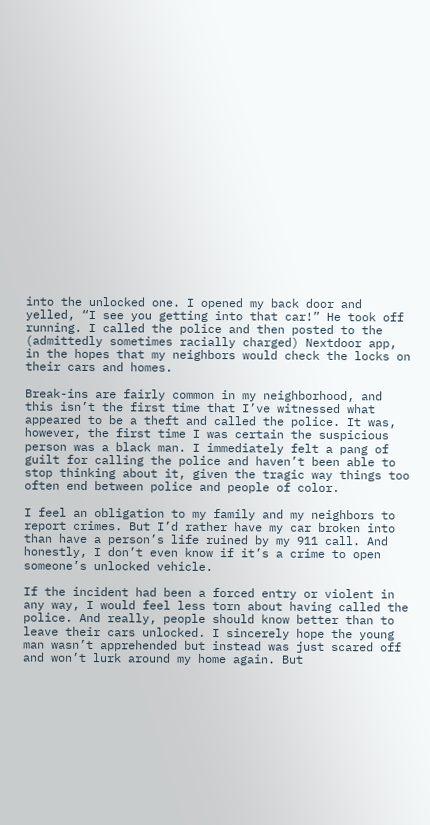into the unlocked one. I opened my back door and yelled, “I see you getting into that car!” He took off running. I called the police and then posted to the (admittedly sometimes racially charged) Nextdoor app, in the hopes that my neighbors would check the locks on their cars and homes.

Break-ins are fairly common in my neighborhood, and this isn’t the first time that I’ve witnessed what appeared to be a theft and called the police. It was, however, the first time I was certain the suspicious person was a black man. I immediately felt a pang of guilt for calling the police and haven’t been able to stop thinking about it, given the tragic way things too often end between police and people of color.

I feel an obligation to my family and my neighbors to report crimes. But I’d rather have my car broken into than have a person’s life ruined by my 911 call. And honestly, I don’t even know if it’s a crime to open someone’s unlocked vehicle.

If the incident had been a forced entry or violent in any way, I would feel less torn about having called the police. And really, people should know better than to leave their cars unlocked. I sincerely hope the young man wasn’t apprehended but instead was just scared off and won’t lurk around my home again. But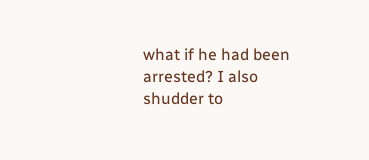what if he had been arrested? I also shudder to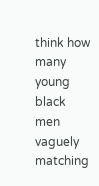think how many young black men vaguely matching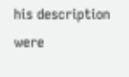his description were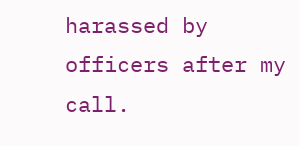harassed by officers after my call.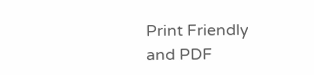Print Friendly and PDF